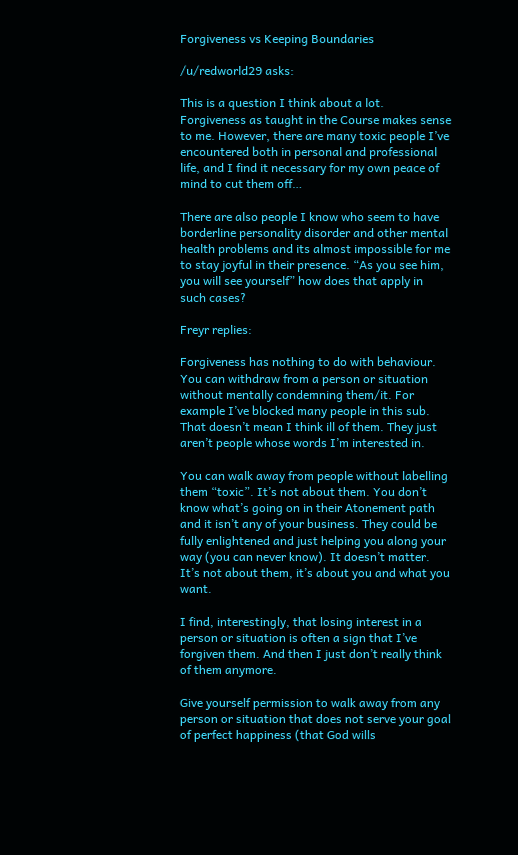Forgiveness vs Keeping Boundaries

/u/redworld29 asks:

This is a question I think about a lot. Forgiveness as taught in the Course makes sense to me. However, there are many toxic people I’ve encountered both in personal and professional life, and I find it necessary for my own peace of mind to cut them off…

There are also people I know who seem to have borderline personality disorder and other mental health problems and its almost impossible for me to stay joyful in their presence. “As you see him, you will see yourself” how does that apply in such cases?

Freyr replies:

Forgiveness has nothing to do with behaviour. You can withdraw from a person or situation without mentally condemning them/it. For example I’ve blocked many people in this sub. That doesn’t mean I think ill of them. They just aren’t people whose words I’m interested in.

You can walk away from people without labelling them “toxic”. It’s not about them. You don’t know what’s going on in their Atonement path and it isn’t any of your business. They could be fully enlightened and just helping you along your way (you can never know). It doesn’t matter. It’s not about them, it’s about you and what you want.

I find, interestingly, that losing interest in a person or situation is often a sign that I’ve forgiven them. And then I just don’t really think of them anymore.

Give yourself permission to walk away from any person or situation that does not serve your goal of perfect happiness (that God wills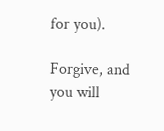for you).

Forgive, and you will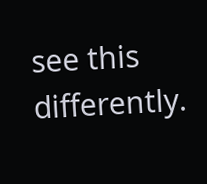see this differently.